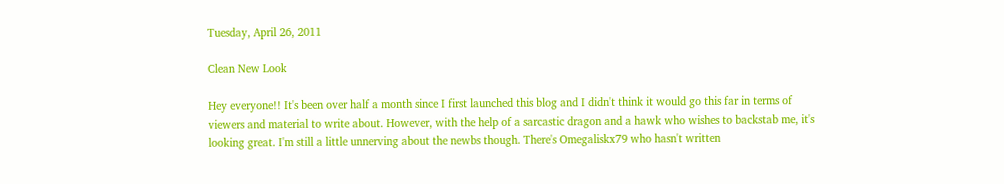Tuesday, April 26, 2011

Clean New Look

Hey everyone!! It's been over half a month since I first launched this blog and I didn't think it would go this far in terms of viewers and material to write about. However, with the help of a sarcastic dragon and a hawk who wishes to backstab me, it's looking great. I'm still a little unnerving about the newbs though. There's Omegaliskx79 who hasn't written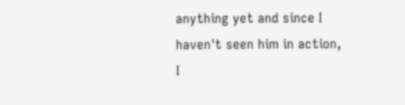anything yet and since I haven't seen him in action, I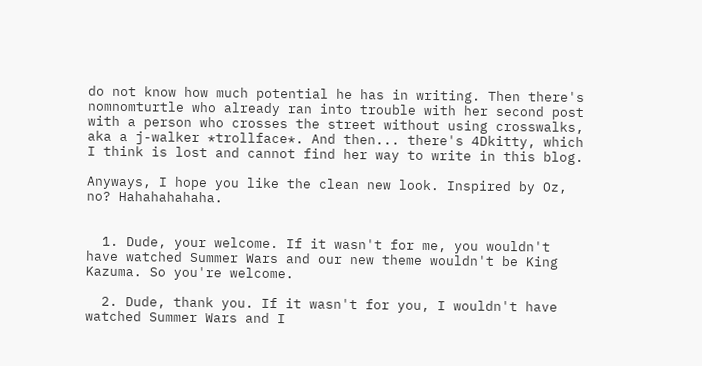do not know how much potential he has in writing. Then there's nomnomturtle who already ran into trouble with her second post with a person who crosses the street without using crosswalks, aka a j-walker *trollface*. And then... there's 4Dkitty, which I think is lost and cannot find her way to write in this blog.

Anyways, I hope you like the clean new look. Inspired by Oz, no? Hahahahahaha.


  1. Dude, your welcome. If it wasn't for me, you wouldn't have watched Summer Wars and our new theme wouldn't be King Kazuma. So you're welcome.

  2. Dude, thank you. If it wasn't for you, I wouldn't have watched Summer Wars and I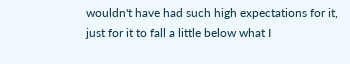wouldn't have had such high expectations for it, just for it to fall a little below what I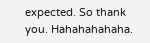expected. So thank you. Hahahahahaha.